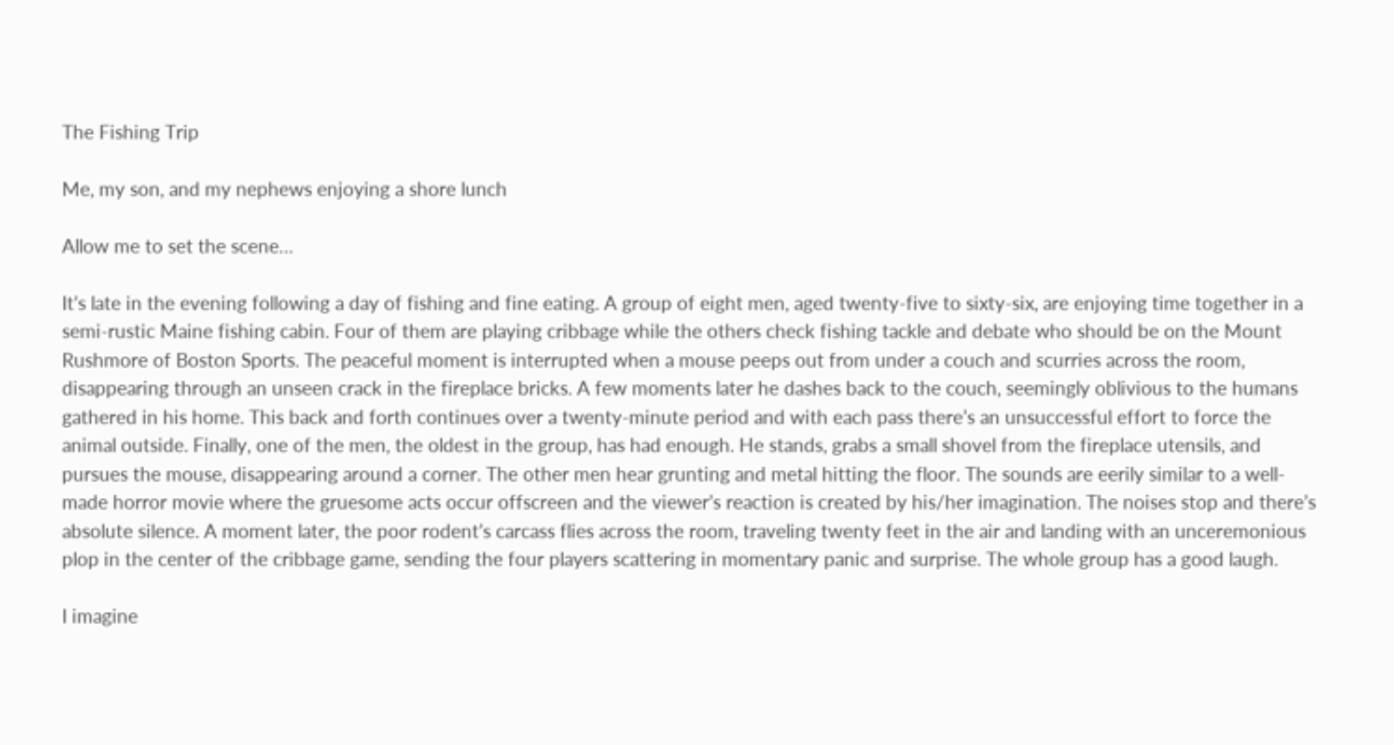The Fishing Trip

Me, my son, and my nephews enjoying a shore lunch

Allow me to set the scene…

It’s late in the evening following a day of fishing and fine eating. A group of eight men, aged twenty-five to sixty-six, are enjoying time together in a semi-rustic Maine fishing cabin. Four of them are playing cribbage while the others check fishing tackle and debate who should be on the Mount Rushmore of Boston Sports. The peaceful moment is interrupted when a mouse peeps out from under a couch and scurries across the room, disappearing through an unseen crack in the fireplace bricks. A few moments later he dashes back to the couch, seemingly oblivious to the humans gathered in his home. This back and forth continues over a twenty-minute period and with each pass there’s an unsuccessful effort to force the animal outside. Finally, one of the men, the oldest in the group, has had enough. He stands, grabs a small shovel from the fireplace utensils, and pursues the mouse, disappearing around a corner. The other men hear grunting and metal hitting the floor. The sounds are eerily similar to a well-made horror movie where the gruesome acts occur offscreen and the viewer’s reaction is created by his/her imagination. The noises stop and there’s absolute silence. A moment later, the poor rodent’s carcass flies across the room, traveling twenty feet in the air and landing with an unceremonious plop in the center of the cribbage game, sending the four players scattering in momentary panic and surprise. The whole group has a good laugh.

I imagine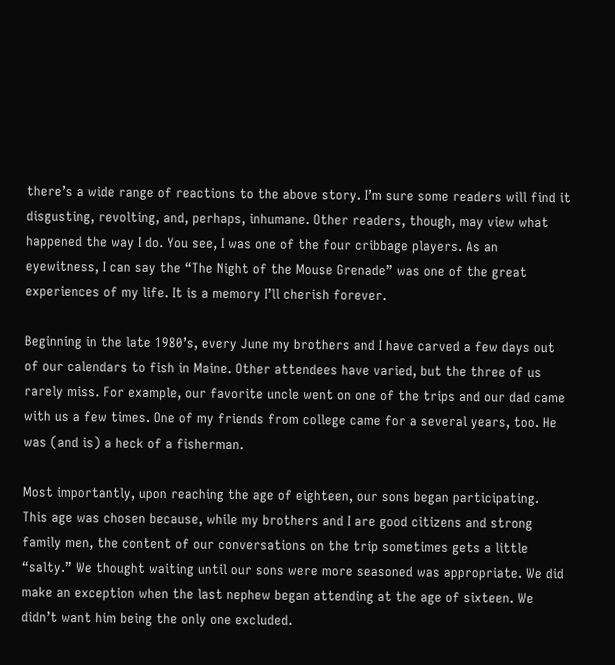there’s a wide range of reactions to the above story. I’m sure some readers will find it disgusting, revolting, and, perhaps, inhumane. Other readers, though, may view what happened the way I do. You see, I was one of the four cribbage players. As an eyewitness, I can say the “The Night of the Mouse Grenade” was one of the great experiences of my life. It is a memory I’ll cherish forever.

Beginning in the late 1980’s, every June my brothers and I have carved a few days out of our calendars to fish in Maine. Other attendees have varied, but the three of us rarely miss. For example, our favorite uncle went on one of the trips and our dad came with us a few times. One of my friends from college came for a several years, too. He was (and is) a heck of a fisherman.

Most importantly, upon reaching the age of eighteen, our sons began participating. This age was chosen because, while my brothers and I are good citizens and strong family men, the content of our conversations on the trip sometimes gets a little “salty.” We thought waiting until our sons were more seasoned was appropriate. We did make an exception when the last nephew began attending at the age of sixteen. We didn’t want him being the only one excluded.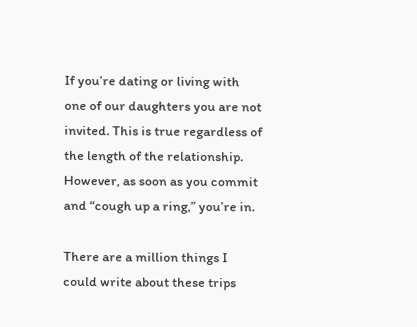If you’re dating or living with one of our daughters you are not invited. This is true regardless of the length of the relationship. However, as soon as you commit and “cough up a ring,” you’re in.

There are a million things I could write about these trips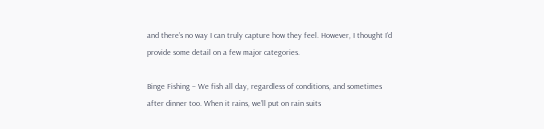and there’s no way I can truly capture how they feel. However, I thought I’d provide some detail on a few major categories.

Binge Fishing – We fish all day, regardless of conditions, and sometimes after dinner too. When it rains, we’ll put on rain suits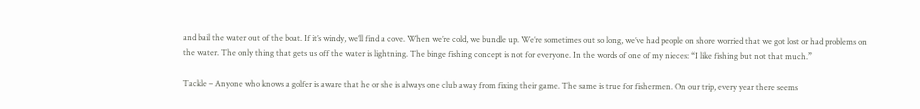and bail the water out of the boat. If it’s windy, we’ll find a cove. When we’re cold, we bundle up. We’re sometimes out so long, we’ve had people on shore worried that we got lost or had problems on the water. The only thing that gets us off the water is lightning. The binge fishing concept is not for everyone. In the words of one of my nieces: “I like fishing but not that much.”

Tackle – Anyone who knows a golfer is aware that he or she is always one club away from fixing their game. The same is true for fishermen. On our trip, every year there seems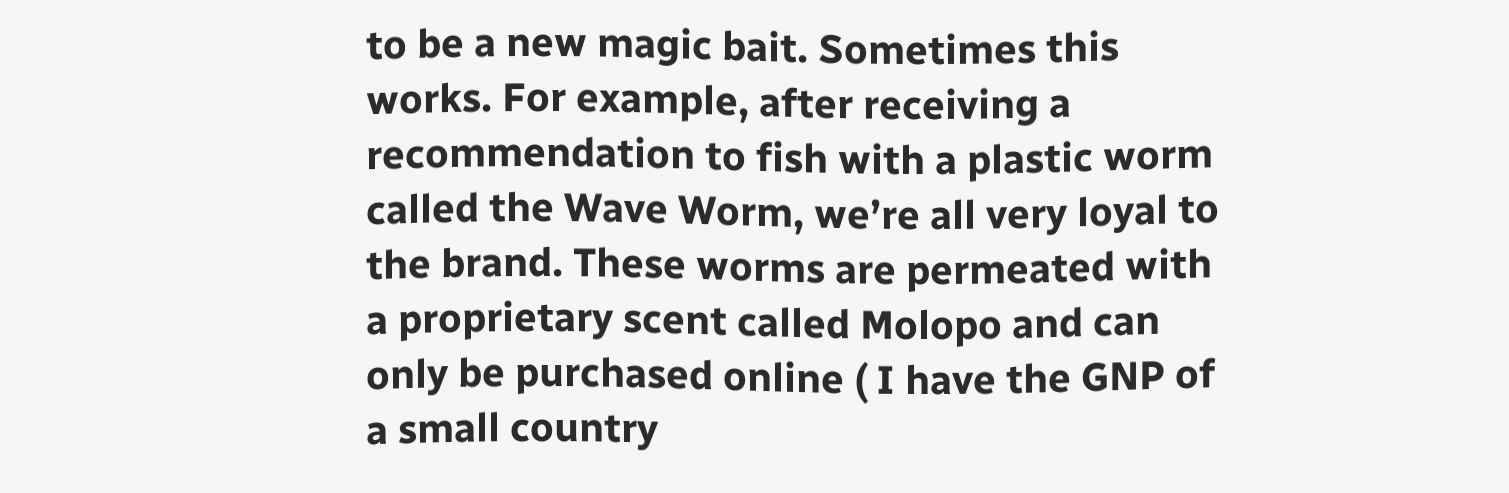to be a new magic bait. Sometimes this works. For example, after receiving a recommendation to fish with a plastic worm called the Wave Worm, we’re all very loyal to the brand. These worms are permeated with a proprietary scent called Molopo and can only be purchased online ( I have the GNP of a small country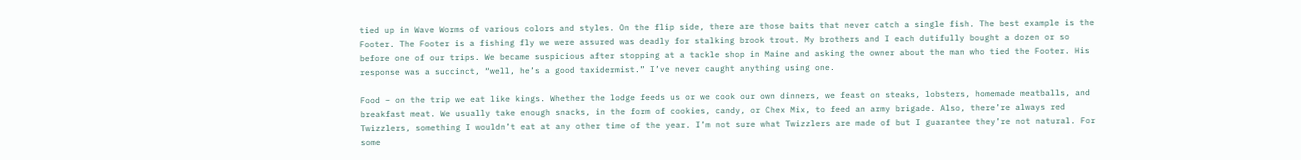tied up in Wave Worms of various colors and styles. On the flip side, there are those baits that never catch a single fish. The best example is the Footer. The Footer is a fishing fly we were assured was deadly for stalking brook trout. My brothers and I each dutifully bought a dozen or so before one of our trips. We became suspicious after stopping at a tackle shop in Maine and asking the owner about the man who tied the Footer. His response was a succinct, “well, he’s a good taxidermist.” I’ve never caught anything using one.

Food – on the trip we eat like kings. Whether the lodge feeds us or we cook our own dinners, we feast on steaks, lobsters, homemade meatballs, and breakfast meat. We usually take enough snacks, in the form of cookies, candy, or Chex Mix, to feed an army brigade. Also, there’re always red Twizzlers, something I wouldn’t eat at any other time of the year. I’m not sure what Twizzlers are made of but I guarantee they’re not natural. For some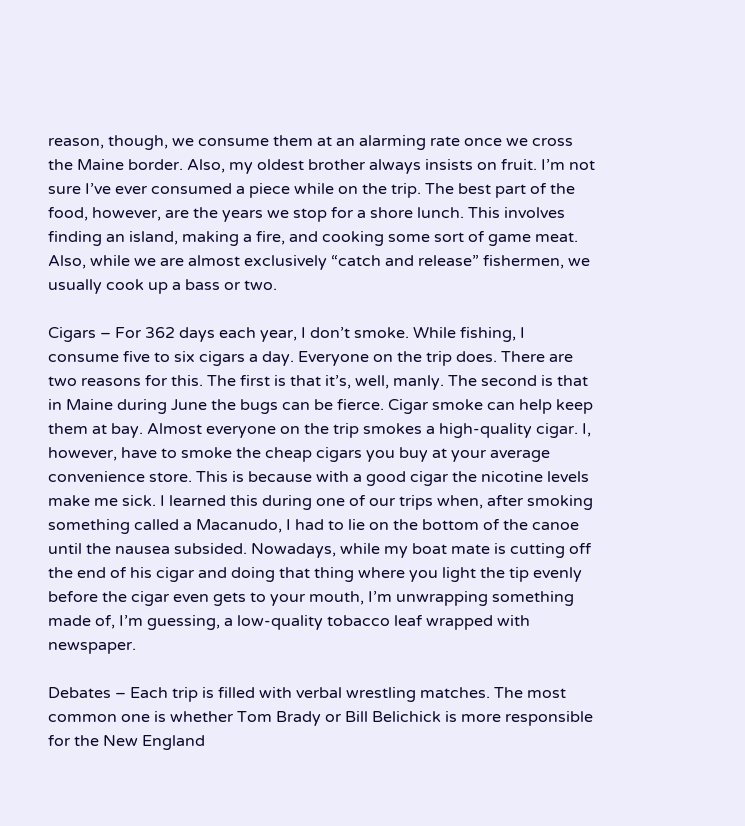reason, though, we consume them at an alarming rate once we cross the Maine border. Also, my oldest brother always insists on fruit. I’m not sure I’ve ever consumed a piece while on the trip. The best part of the food, however, are the years we stop for a shore lunch. This involves finding an island, making a fire, and cooking some sort of game meat. Also, while we are almost exclusively “catch and release” fishermen, we usually cook up a bass or two.

Cigars – For 362 days each year, I don’t smoke. While fishing, I consume five to six cigars a day. Everyone on the trip does. There are two reasons for this. The first is that it’s, well, manly. The second is that in Maine during June the bugs can be fierce. Cigar smoke can help keep them at bay. Almost everyone on the trip smokes a high-quality cigar. I, however, have to smoke the cheap cigars you buy at your average convenience store. This is because with a good cigar the nicotine levels make me sick. I learned this during one of our trips when, after smoking something called a Macanudo, I had to lie on the bottom of the canoe until the nausea subsided. Nowadays, while my boat mate is cutting off the end of his cigar and doing that thing where you light the tip evenly before the cigar even gets to your mouth, I’m unwrapping something made of, I’m guessing, a low-quality tobacco leaf wrapped with newspaper.

Debates – Each trip is filled with verbal wrestling matches. The most common one is whether Tom Brady or Bill Belichick is more responsible for the New England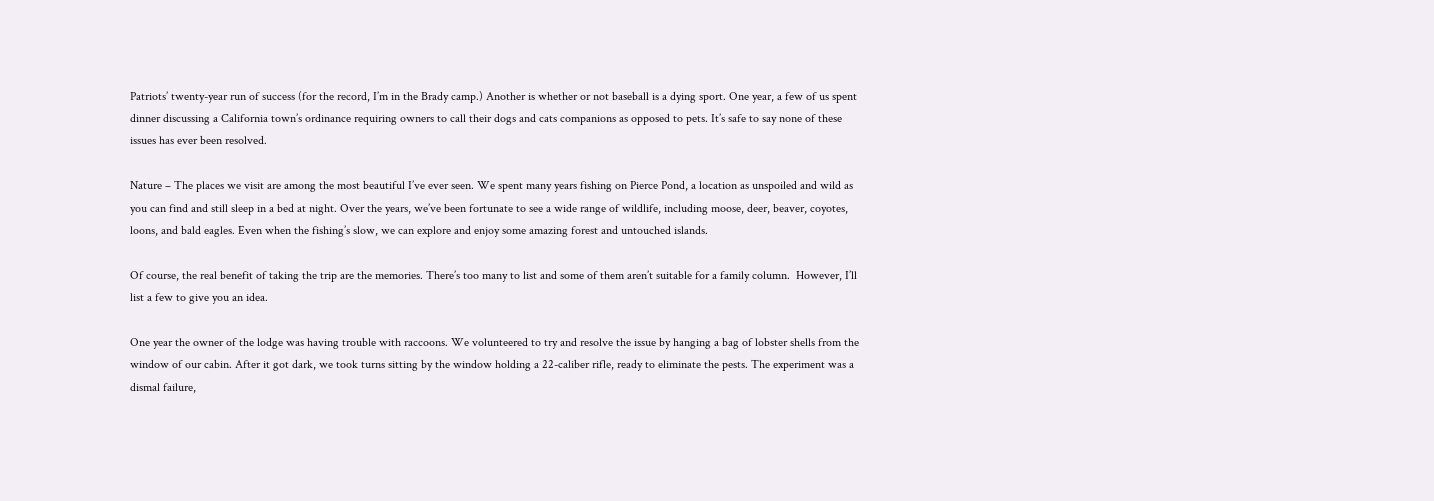Patriots’ twenty-year run of success (for the record, I’m in the Brady camp.) Another is whether or not baseball is a dying sport. One year, a few of us spent dinner discussing a California town’s ordinance requiring owners to call their dogs and cats companions as opposed to pets. It’s safe to say none of these issues has ever been resolved.

Nature – The places we visit are among the most beautiful I’ve ever seen. We spent many years fishing on Pierce Pond, a location as unspoiled and wild as you can find and still sleep in a bed at night. Over the years, we’ve been fortunate to see a wide range of wildlife, including moose, deer, beaver, coyotes, loons, and bald eagles. Even when the fishing’s slow, we can explore and enjoy some amazing forest and untouched islands.

Of course, the real benefit of taking the trip are the memories. There’s too many to list and some of them aren’t suitable for a family column.  However, I’ll list a few to give you an idea.

One year the owner of the lodge was having trouble with raccoons. We volunteered to try and resolve the issue by hanging a bag of lobster shells from the window of our cabin. After it got dark, we took turns sitting by the window holding a 22-caliber rifle, ready to eliminate the pests. The experiment was a dismal failure,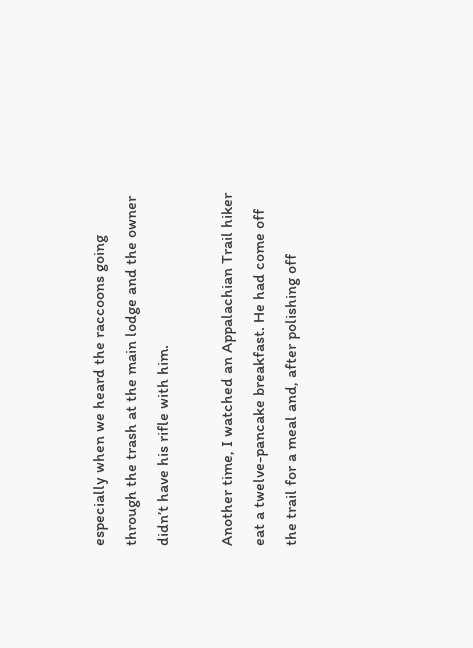especially when we heard the raccoons going through the trash at the main lodge and the owner didn’t have his rifle with him.

Another time, I watched an Appalachian Trail hiker eat a twelve-pancake breakfast. He had come off the trail for a meal and, after polishing off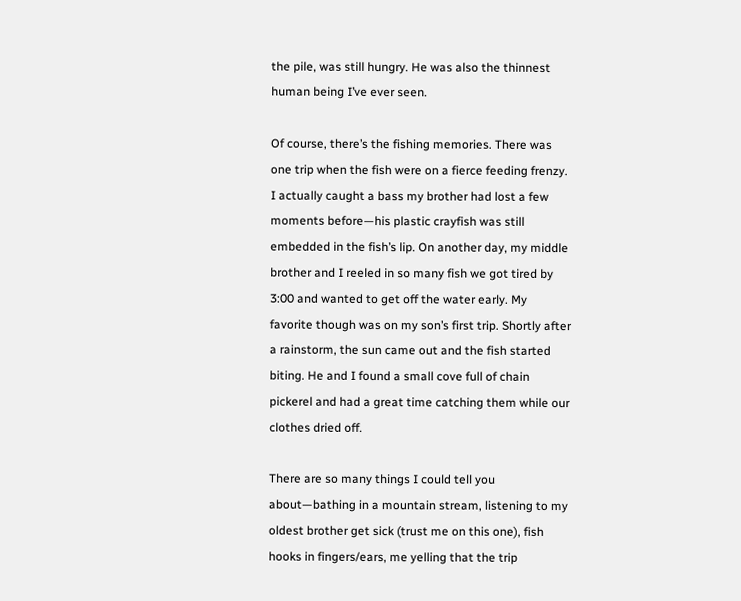the pile, was still hungry. He was also the thinnest human being I’ve ever seen.

Of course, there’s the fishing memories. There was one trip when the fish were on a fierce feeding frenzy. I actually caught a bass my brother had lost a few moments before—his plastic crayfish was still embedded in the fish’s lip. On another day, my middle brother and I reeled in so many fish we got tired by 3:00 and wanted to get off the water early. My favorite though was on my son’s first trip. Shortly after a rainstorm, the sun came out and the fish started biting. He and I found a small cove full of chain pickerel and had a great time catching them while our clothes dried off.

There are so many things I could tell you about—bathing in a mountain stream, listening to my oldest brother get sick (trust me on this one), fish hooks in fingers/ears, me yelling that the trip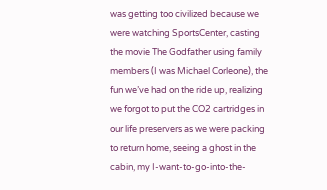was getting too civilized because we were watching SportsCenter, casting the movie The Godfather using family members (I was Michael Corleone), the fun we’ve had on the ride up, realizing we forgot to put the CO2 cartridges in our life preservers as we were packing to return home, seeing a ghost in the cabin, my I-want-to-go-into-the-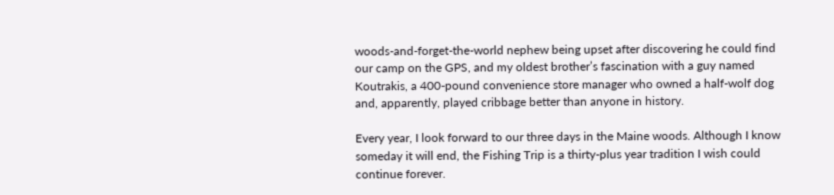woods-and-forget-the-world nephew being upset after discovering he could find our camp on the GPS, and my oldest brother’s fascination with a guy named Koutrakis, a 400-pound convenience store manager who owned a half-wolf dog and, apparently, played cribbage better than anyone in history.

Every year, I look forward to our three days in the Maine woods. Although I know someday it will end, the Fishing Trip is a thirty-plus year tradition I wish could continue forever.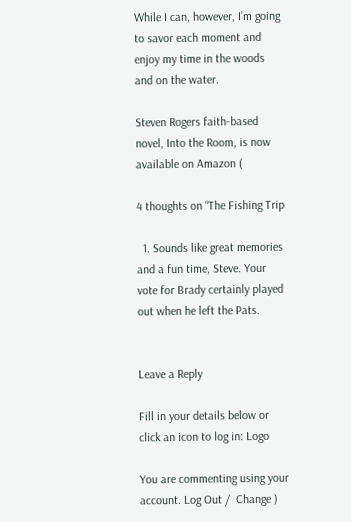While I can, however, I’m going to savor each moment and enjoy my time in the woods and on the water.

Steven Rogers faith-based novel, Into the Room, is now available on Amazon (

4 thoughts on “The Fishing Trip

  1. Sounds like great memories and a fun time, Steve. Your vote for Brady certainly played out when he left the Pats.


Leave a Reply

Fill in your details below or click an icon to log in: Logo

You are commenting using your account. Log Out /  Change )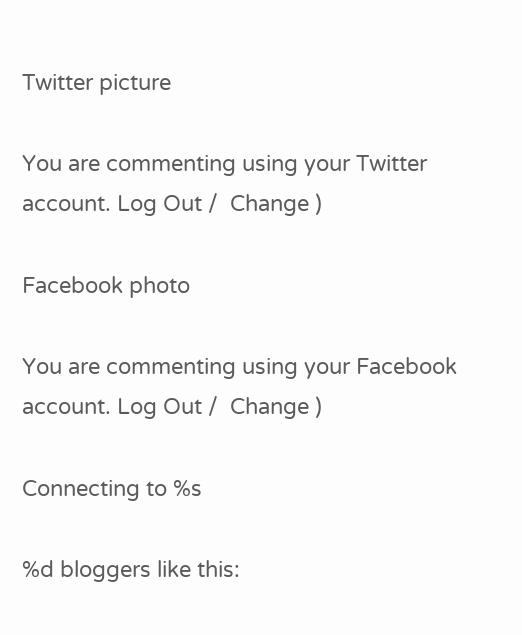Twitter picture

You are commenting using your Twitter account. Log Out /  Change )

Facebook photo

You are commenting using your Facebook account. Log Out /  Change )

Connecting to %s

%d bloggers like this: